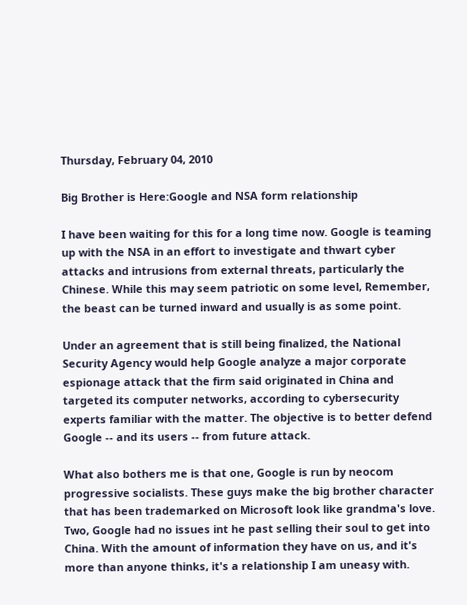Thursday, February 04, 2010

Big Brother is Here:Google and NSA form relationship

I have been waiting for this for a long time now. Google is teaming up with the NSA in an effort to investigate and thwart cyber attacks and intrusions from external threats, particularly the Chinese. While this may seem patriotic on some level, Remember, the beast can be turned inward and usually is as some point.

Under an agreement that is still being finalized, the National Security Agency would help Google analyze a major corporate espionage attack that the firm said originated in China and targeted its computer networks, according to cybersecurity experts familiar with the matter. The objective is to better defend Google -- and its users -- from future attack.

What also bothers me is that one, Google is run by neocom progressive socialists. These guys make the big brother character that has been trademarked on Microsoft look like grandma's love. Two, Google had no issues int he past selling their soul to get into China. With the amount of information they have on us, and it's more than anyone thinks, it's a relationship I am uneasy with.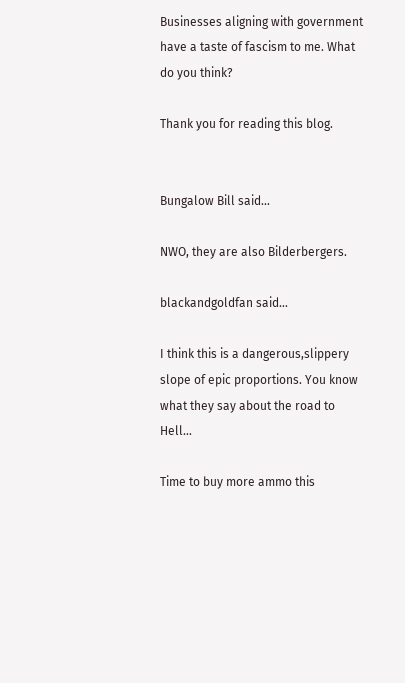Businesses aligning with government have a taste of fascism to me. What do you think?

Thank you for reading this blog.


Bungalow Bill said...

NWO, they are also Bilderbergers.

blackandgoldfan said...

I think this is a dangerous,slippery slope of epic proportions. You know what they say about the road to Hell...

Time to buy more ammo this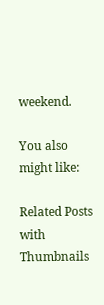weekend.

You also might like:

Related Posts with Thumbnails